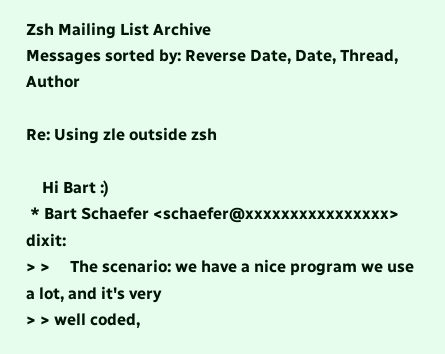Zsh Mailing List Archive
Messages sorted by: Reverse Date, Date, Thread, Author

Re: Using zle outside zsh

    Hi Bart :)
 * Bart Schaefer <schaefer@xxxxxxxxxxxxxxxx> dixit:
> >     The scenario: we have a nice program we use a lot, and it's very
> > well coded,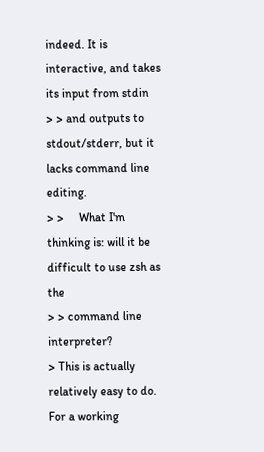indeed. It is interactive, and takes its input from stdin
> > and outputs to stdout/stderr, but it lacks command line editing.
> >     What I'm thinking is: will it be difficult to use zsh as the
> > command line interpreter?
> This is actually relatively easy to do.  For a working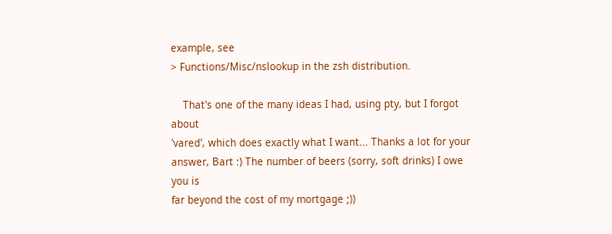example, see
> Functions/Misc/nslookup in the zsh distribution.

    That's one of the many ideas I had, using pty, but I forgot about
'vared', which does exactly what I want... Thanks a lot for your
answer, Bart :) The number of beers (sorry, soft drinks) I owe you is
far beyond the cost of my mortgage ;))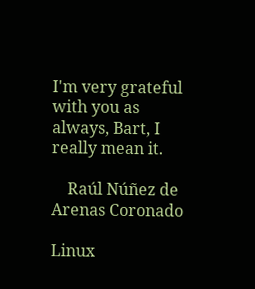I'm very grateful with you as
always, Bart, I really mean it.

    Raúl Núñez de Arenas Coronado

Linux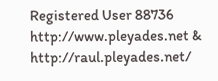Registered User 88736
http://www.pleyades.net & http://raul.pleyades.net/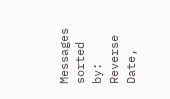Messages sorted by: Reverse Date,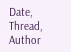Date, Thread, Author